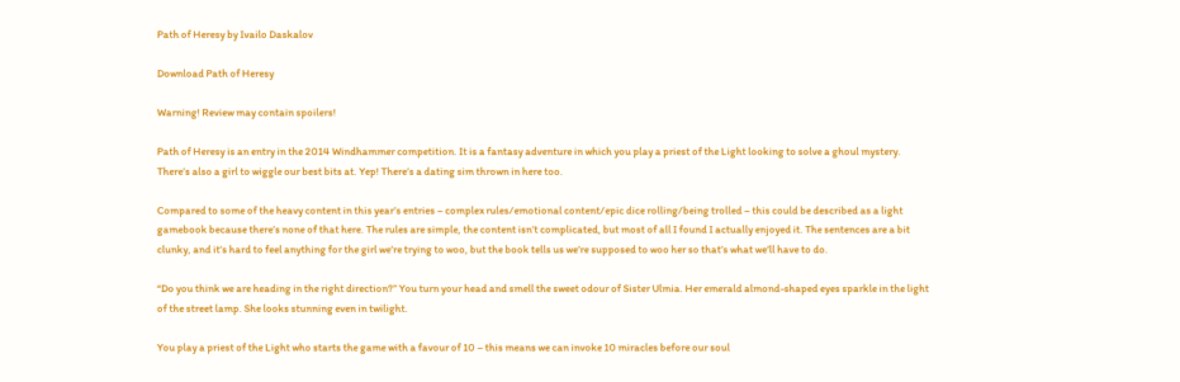Path of Heresy by Ivailo Daskalov

Download Path of Heresy

Warning! Review may contain spoilers!

Path of Heresy is an entry in the 2014 Windhammer competition. It is a fantasy adventure in which you play a priest of the Light looking to solve a ghoul mystery. There’s also a girl to wiggle our best bits at. Yep! There’s a dating sim thrown in here too.

Compared to some of the heavy content in this year’s entries – complex rules/emotional content/epic dice rolling/being trolled – this could be described as a light gamebook because there’s none of that here. The rules are simple, the content isn’t complicated, but most of all I found I actually enjoyed it. The sentences are a bit clunky, and it’s hard to feel anything for the girl we’re trying to woo, but the book tells us we’re supposed to woo her so that’s what we’ll have to do.

“Do you think we are heading in the right direction?” You turn your head and smell the sweet odour of Sister Ulmia. Her emerald almond-shaped eyes sparkle in the light of the street lamp. She looks stunning even in twilight.

You play a priest of the Light who starts the game with a favour of 10 – this means we can invoke 10 miracles before our soul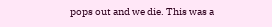pops out and we die. This was a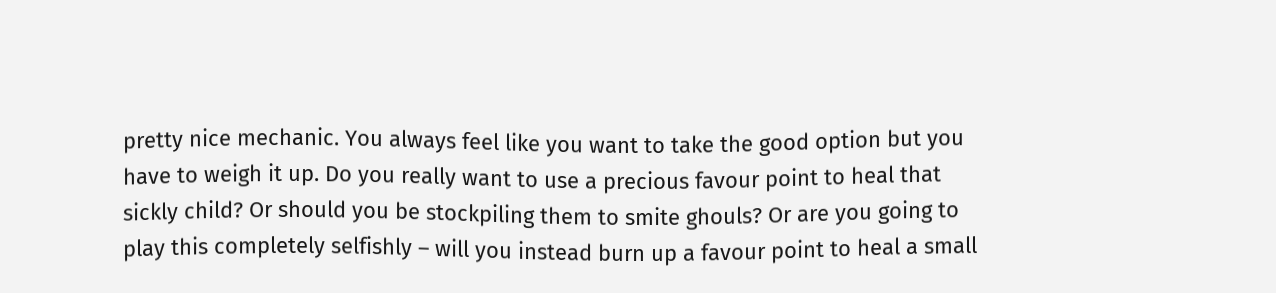pretty nice mechanic. You always feel like you want to take the good option but you have to weigh it up. Do you really want to use a precious favour point to heal that sickly child? Or should you be stockpiling them to smite ghouls? Or are you going to play this completely selfishly – will you instead burn up a favour point to heal a small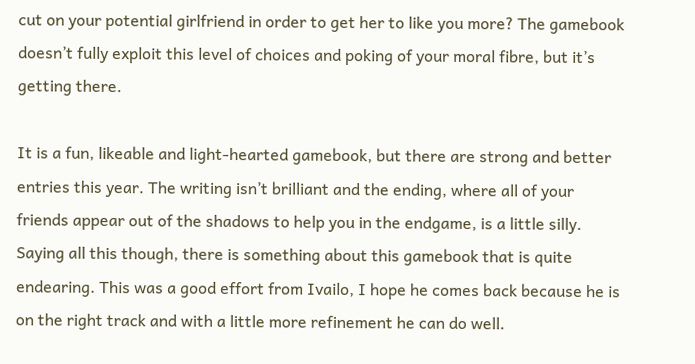cut on your potential girlfriend in order to get her to like you more? The gamebook doesn’t fully exploit this level of choices and poking of your moral fibre, but it’s getting there.

It is a fun, likeable and light-hearted gamebook, but there are strong and better entries this year. The writing isn’t brilliant and the ending, where all of your friends appear out of the shadows to help you in the endgame, is a little silly. Saying all this though, there is something about this gamebook that is quite endearing. This was a good effort from Ivailo, I hope he comes back because he is on the right track and with a little more refinement he can do well.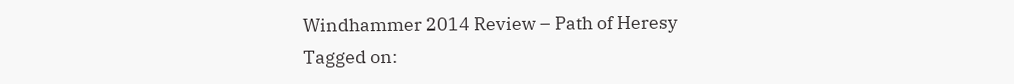Windhammer 2014 Review – Path of Heresy
Tagged on: